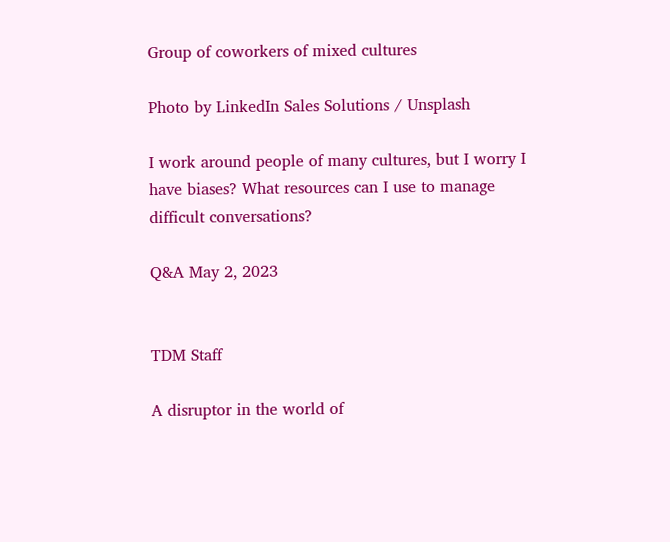Group of coworkers of mixed cultures

Photo by LinkedIn Sales Solutions / Unsplash

I work around people of many cultures, but I worry I have biases? What resources can I use to manage difficult conversations?

Q&A May 2, 2023


TDM Staff

A disruptor in the world of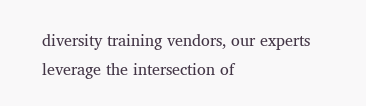diversity training vendors, our experts leverage the intersection of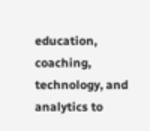education, coaching, technology, and analytics to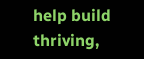help build thriving,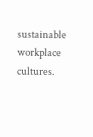sustainable workplace cultures.